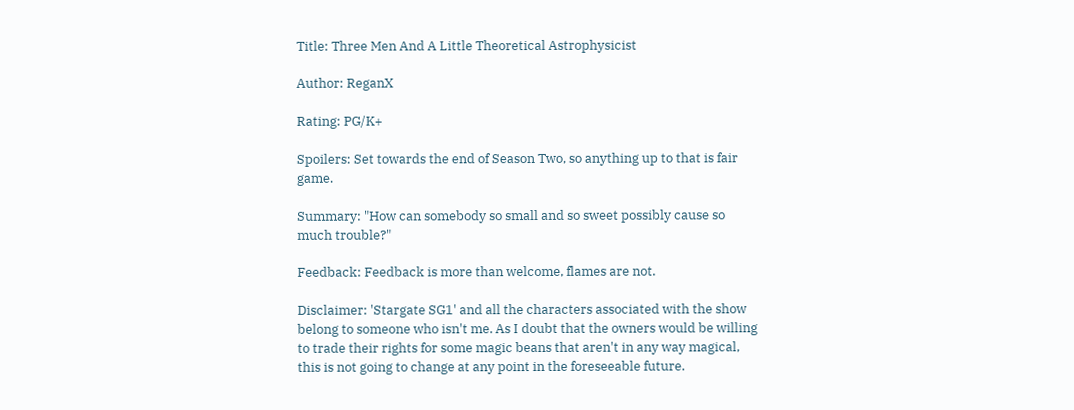Title: Three Men And A Little Theoretical Astrophysicist

Author: ReganX

Rating: PG/K+

Spoilers: Set towards the end of Season Two, so anything up to that is fair game.

Summary: "How can somebody so small and so sweet possibly cause so much trouble?"

Feedback: Feedback is more than welcome, flames are not.

Disclaimer: 'Stargate SG1' and all the characters associated with the show belong to someone who isn't me. As I doubt that the owners would be willing to trade their rights for some magic beans that aren't in any way magical, this is not going to change at any point in the foreseeable future.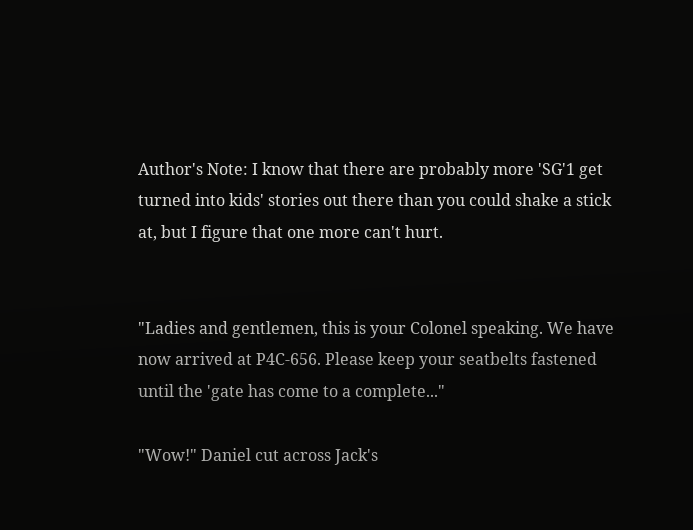Author's Note: I know that there are probably more 'SG'1 get turned into kids' stories out there than you could shake a stick at, but I figure that one more can't hurt.


"Ladies and gentlemen, this is your Colonel speaking. We have now arrived at P4C-656. Please keep your seatbelts fastened until the 'gate has come to a complete..."

"Wow!" Daniel cut across Jack's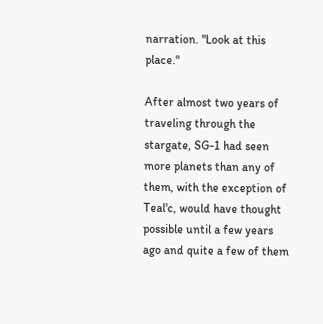narration. "Look at this place."

After almost two years of traveling through the stargate, SG-1 had seen more planets than any of them, with the exception of Teal'c, would have thought possible until a few years ago and quite a few of them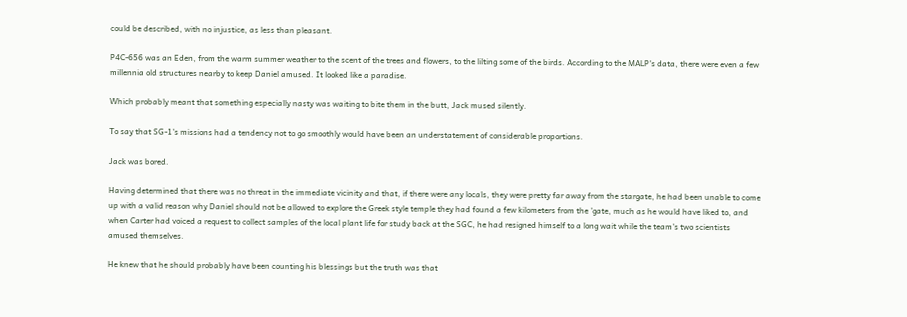could be described, with no injustice, as less than pleasant.

P4C-656 was an Eden, from the warm summer weather to the scent of the trees and flowers, to the lilting some of the birds. According to the MALP's data, there were even a few millennia old structures nearby to keep Daniel amused. It looked like a paradise.

Which probably meant that something especially nasty was waiting to bite them in the butt, Jack mused silently.

To say that SG-1's missions had a tendency not to go smoothly would have been an understatement of considerable proportions.

Jack was bored.

Having determined that there was no threat in the immediate vicinity and that, if there were any locals, they were pretty far away from the stargate, he had been unable to come up with a valid reason why Daniel should not be allowed to explore the Greek style temple they had found a few kilometers from the 'gate, much as he would have liked to, and when Carter had voiced a request to collect samples of the local plant life for study back at the SGC, he had resigned himself to a long wait while the team's two scientists amused themselves.

He knew that he should probably have been counting his blessings but the truth was that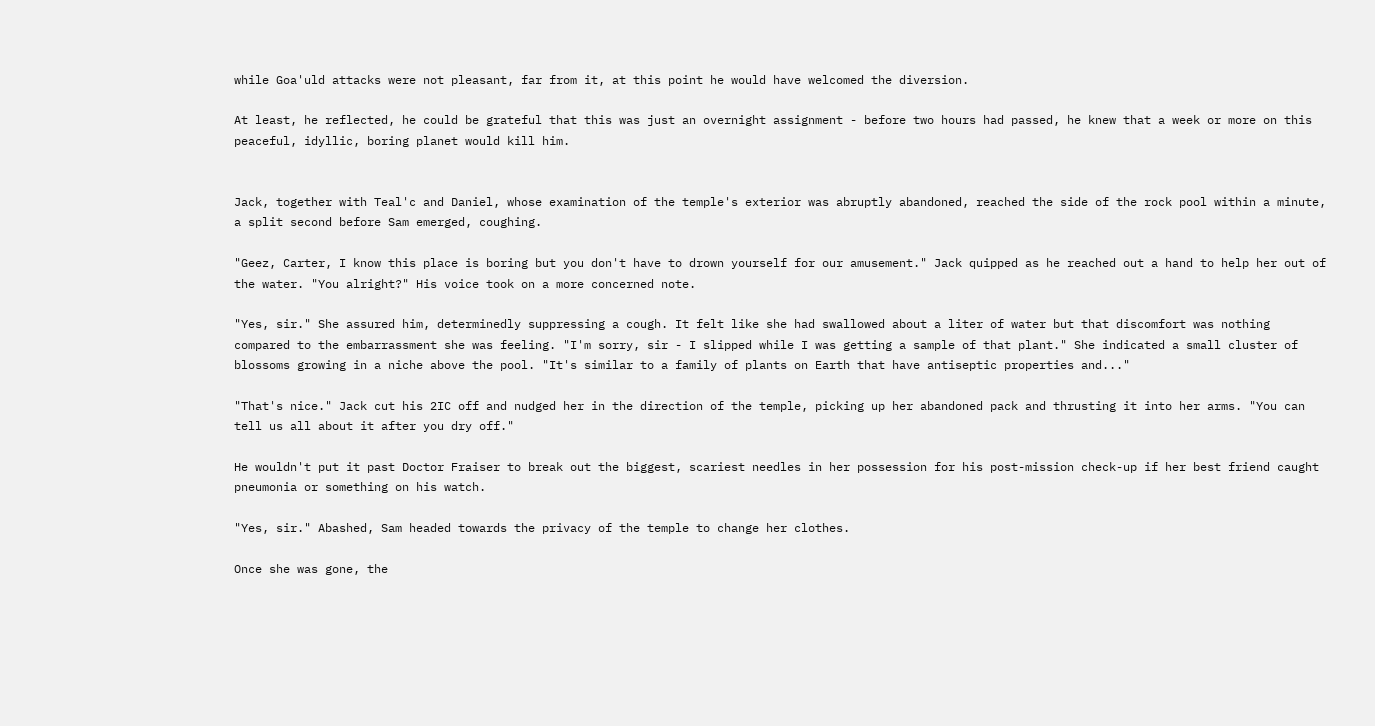while Goa'uld attacks were not pleasant, far from it, at this point he would have welcomed the diversion.

At least, he reflected, he could be grateful that this was just an overnight assignment - before two hours had passed, he knew that a week or more on this peaceful, idyllic, boring planet would kill him.


Jack, together with Teal'c and Daniel, whose examination of the temple's exterior was abruptly abandoned, reached the side of the rock pool within a minute, a split second before Sam emerged, coughing.

"Geez, Carter, I know this place is boring but you don't have to drown yourself for our amusement." Jack quipped as he reached out a hand to help her out of the water. "You alright?" His voice took on a more concerned note.

"Yes, sir." She assured him, determinedly suppressing a cough. It felt like she had swallowed about a liter of water but that discomfort was nothing compared to the embarrassment she was feeling. "I'm sorry, sir - I slipped while I was getting a sample of that plant." She indicated a small cluster of blossoms growing in a niche above the pool. "It's similar to a family of plants on Earth that have antiseptic properties and..."

"That's nice." Jack cut his 2IC off and nudged her in the direction of the temple, picking up her abandoned pack and thrusting it into her arms. "You can tell us all about it after you dry off."

He wouldn't put it past Doctor Fraiser to break out the biggest, scariest needles in her possession for his post-mission check-up if her best friend caught pneumonia or something on his watch.

"Yes, sir." Abashed, Sam headed towards the privacy of the temple to change her clothes.

Once she was gone, the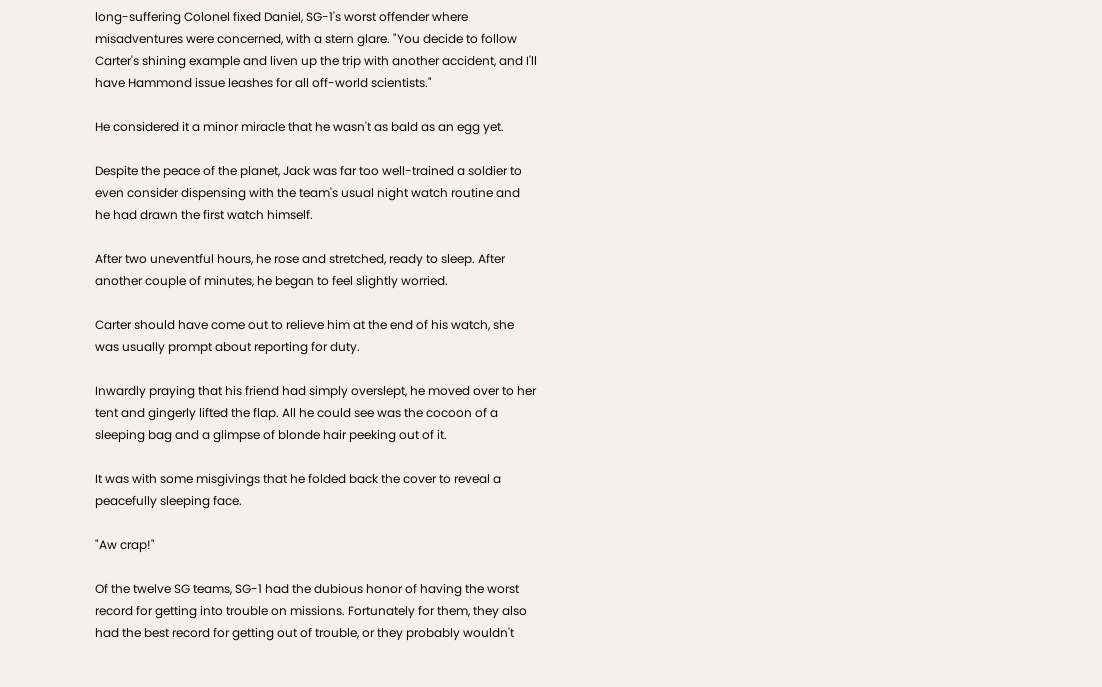long-suffering Colonel fixed Daniel, SG-1's worst offender where misadventures were concerned, with a stern glare. "You decide to follow Carter's shining example and liven up the trip with another accident, and I'll have Hammond issue leashes for all off-world scientists."

He considered it a minor miracle that he wasn't as bald as an egg yet.

Despite the peace of the planet, Jack was far too well-trained a soldier to even consider dispensing with the team's usual night watch routine and he had drawn the first watch himself.

After two uneventful hours, he rose and stretched, ready to sleep. After another couple of minutes, he began to feel slightly worried.

Carter should have come out to relieve him at the end of his watch, she was usually prompt about reporting for duty.

Inwardly praying that his friend had simply overslept, he moved over to her tent and gingerly lifted the flap. All he could see was the cocoon of a sleeping bag and a glimpse of blonde hair peeking out of it.

It was with some misgivings that he folded back the cover to reveal a peacefully sleeping face.

"Aw crap!"

Of the twelve SG teams, SG-1 had the dubious honor of having the worst record for getting into trouble on missions. Fortunately for them, they also had the best record for getting out of trouble, or they probably wouldn't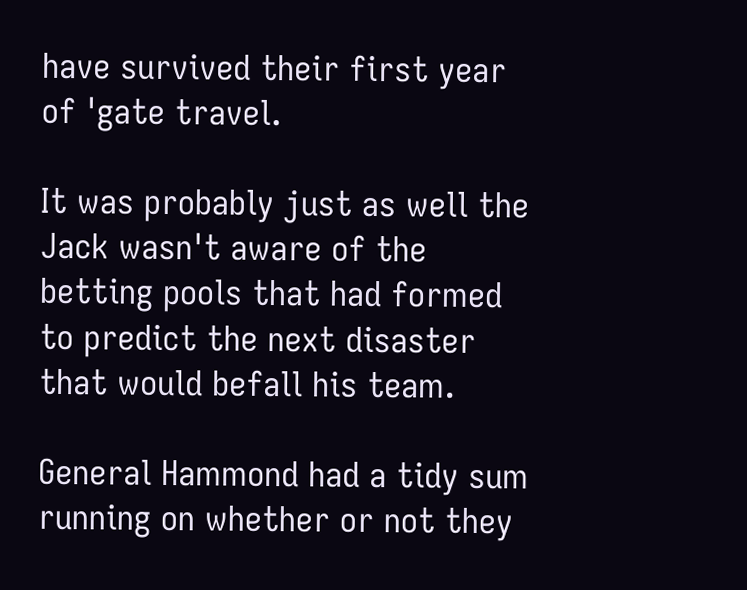have survived their first year of 'gate travel.

It was probably just as well the Jack wasn't aware of the betting pools that had formed to predict the next disaster that would befall his team.

General Hammond had a tidy sum running on whether or not they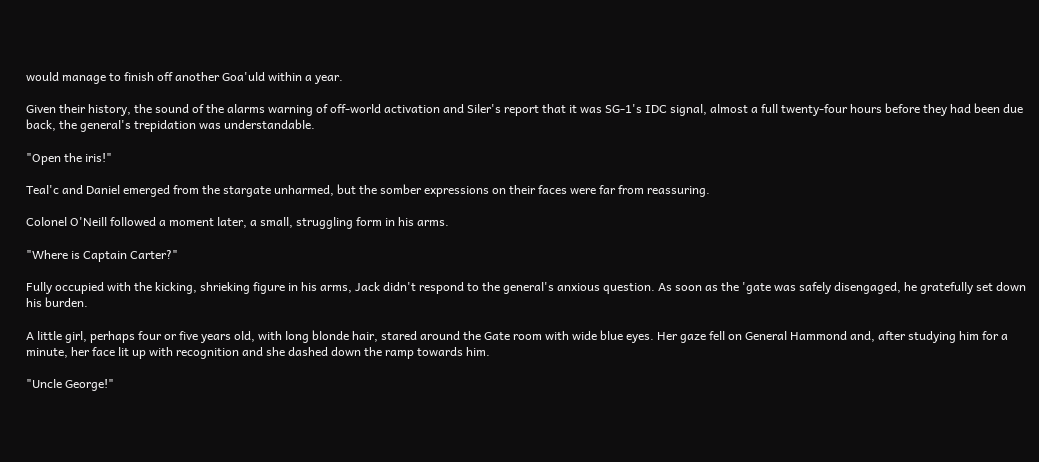would manage to finish off another Goa'uld within a year.

Given their history, the sound of the alarms warning of off-world activation and Siler's report that it was SG-1's IDC signal, almost a full twenty-four hours before they had been due back, the general's trepidation was understandable.

"Open the iris!"

Teal'c and Daniel emerged from the stargate unharmed, but the somber expressions on their faces were far from reassuring.

Colonel O'Neill followed a moment later, a small, struggling form in his arms.

"Where is Captain Carter?"

Fully occupied with the kicking, shrieking figure in his arms, Jack didn't respond to the general's anxious question. As soon as the 'gate was safely disengaged, he gratefully set down his burden.

A little girl, perhaps four or five years old, with long blonde hair, stared around the Gate room with wide blue eyes. Her gaze fell on General Hammond and, after studying him for a minute, her face lit up with recognition and she dashed down the ramp towards him.

"Uncle George!"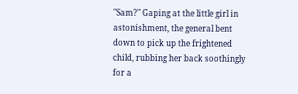"Sam?" Gaping at the little girl in astonishment, the general bent down to pick up the frightened child, rubbing her back soothingly for a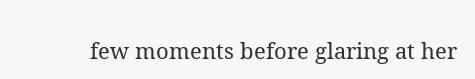few moments before glaring at her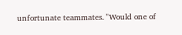unfortunate teammates. "Would one of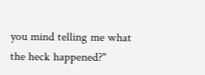you mind telling me what the heck happened?"